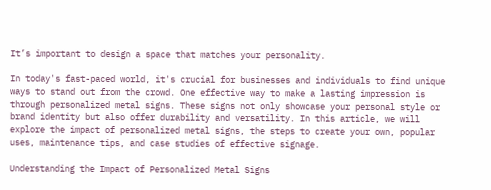It’s important to design a space that matches your personality.

In today's fast-paced world, it's crucial for businesses and individuals to find unique ways to stand out from the crowd. One effective way to make a lasting impression is through personalized metal signs. These signs not only showcase your personal style or brand identity but also offer durability and versatility. In this article, we will explore the impact of personalized metal signs, the steps to create your own, popular uses, maintenance tips, and case studies of effective signage.

Understanding the Impact of Personalized Metal Signs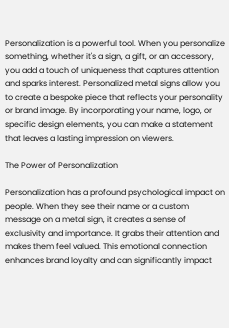Personalization is a powerful tool. When you personalize something, whether it's a sign, a gift, or an accessory, you add a touch of uniqueness that captures attention and sparks interest. Personalized metal signs allow you to create a bespoke piece that reflects your personality or brand image. By incorporating your name, logo, or specific design elements, you can make a statement that leaves a lasting impression on viewers.

The Power of Personalization

Personalization has a profound psychological impact on people. When they see their name or a custom message on a metal sign, it creates a sense of exclusivity and importance. It grabs their attention and makes them feel valued. This emotional connection enhances brand loyalty and can significantly impact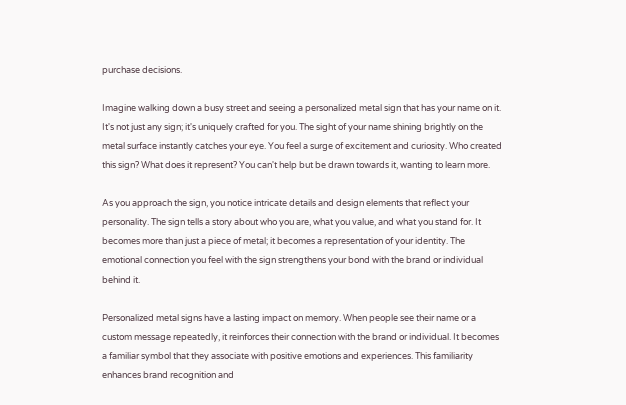purchase decisions.

Imagine walking down a busy street and seeing a personalized metal sign that has your name on it. It's not just any sign; it's uniquely crafted for you. The sight of your name shining brightly on the metal surface instantly catches your eye. You feel a surge of excitement and curiosity. Who created this sign? What does it represent? You can't help but be drawn towards it, wanting to learn more.

As you approach the sign, you notice intricate details and design elements that reflect your personality. The sign tells a story about who you are, what you value, and what you stand for. It becomes more than just a piece of metal; it becomes a representation of your identity. The emotional connection you feel with the sign strengthens your bond with the brand or individual behind it.

Personalized metal signs have a lasting impact on memory. When people see their name or a custom message repeatedly, it reinforces their connection with the brand or individual. It becomes a familiar symbol that they associate with positive emotions and experiences. This familiarity enhances brand recognition and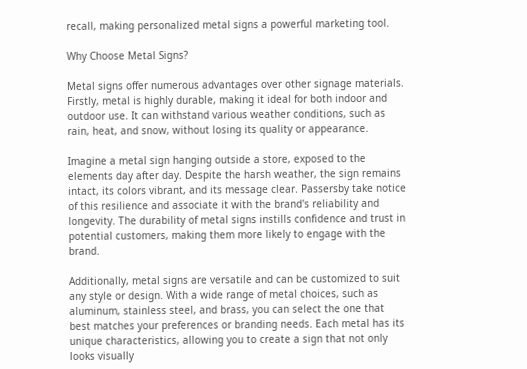recall, making personalized metal signs a powerful marketing tool.

Why Choose Metal Signs?

Metal signs offer numerous advantages over other signage materials. Firstly, metal is highly durable, making it ideal for both indoor and outdoor use. It can withstand various weather conditions, such as rain, heat, and snow, without losing its quality or appearance.

Imagine a metal sign hanging outside a store, exposed to the elements day after day. Despite the harsh weather, the sign remains intact, its colors vibrant, and its message clear. Passersby take notice of this resilience and associate it with the brand's reliability and longevity. The durability of metal signs instills confidence and trust in potential customers, making them more likely to engage with the brand.

Additionally, metal signs are versatile and can be customized to suit any style or design. With a wide range of metal choices, such as aluminum, stainless steel, and brass, you can select the one that best matches your preferences or branding needs. Each metal has its unique characteristics, allowing you to create a sign that not only looks visually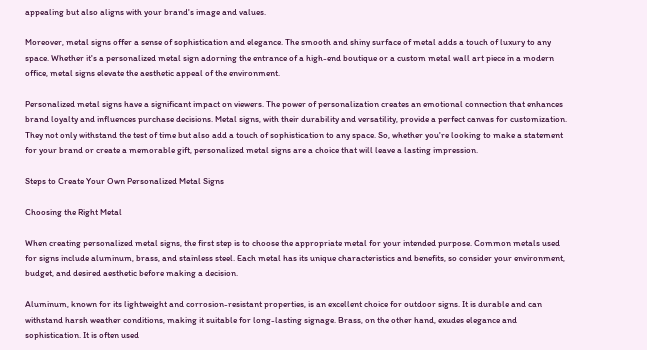appealing but also aligns with your brand's image and values.

Moreover, metal signs offer a sense of sophistication and elegance. The smooth and shiny surface of metal adds a touch of luxury to any space. Whether it's a personalized metal sign adorning the entrance of a high-end boutique or a custom metal wall art piece in a modern office, metal signs elevate the aesthetic appeal of the environment.

Personalized metal signs have a significant impact on viewers. The power of personalization creates an emotional connection that enhances brand loyalty and influences purchase decisions. Metal signs, with their durability and versatility, provide a perfect canvas for customization. They not only withstand the test of time but also add a touch of sophistication to any space. So, whether you're looking to make a statement for your brand or create a memorable gift, personalized metal signs are a choice that will leave a lasting impression.

Steps to Create Your Own Personalized Metal Signs

Choosing the Right Metal

When creating personalized metal signs, the first step is to choose the appropriate metal for your intended purpose. Common metals used for signs include aluminum, brass, and stainless steel. Each metal has its unique characteristics and benefits, so consider your environment, budget, and desired aesthetic before making a decision.

Aluminum, known for its lightweight and corrosion-resistant properties, is an excellent choice for outdoor signs. It is durable and can withstand harsh weather conditions, making it suitable for long-lasting signage. Brass, on the other hand, exudes elegance and sophistication. It is often used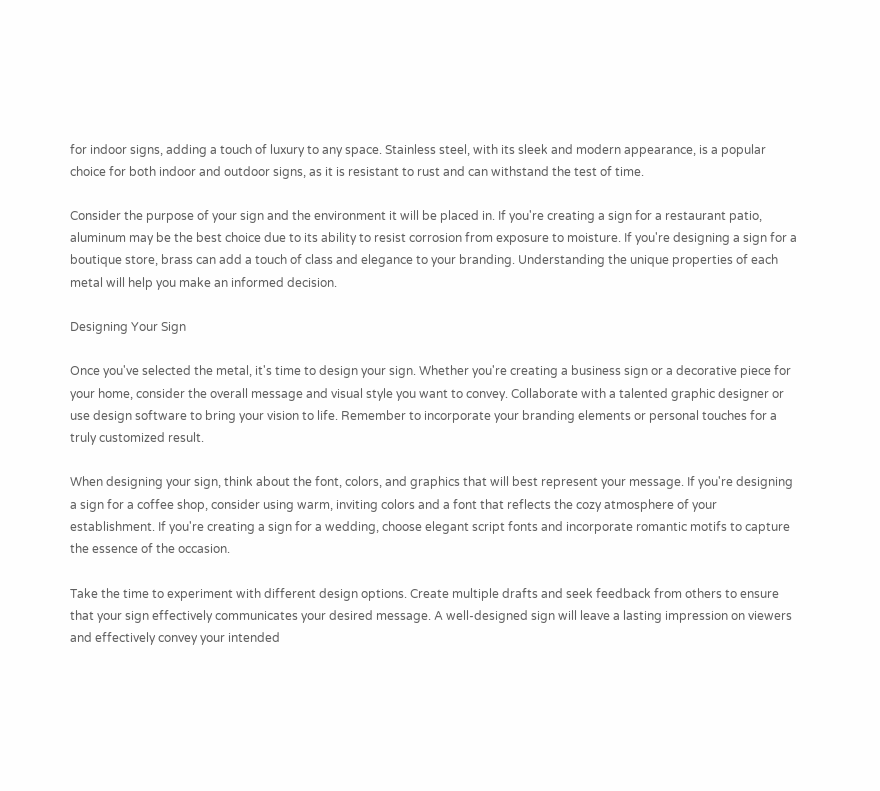for indoor signs, adding a touch of luxury to any space. Stainless steel, with its sleek and modern appearance, is a popular choice for both indoor and outdoor signs, as it is resistant to rust and can withstand the test of time.

Consider the purpose of your sign and the environment it will be placed in. If you're creating a sign for a restaurant patio, aluminum may be the best choice due to its ability to resist corrosion from exposure to moisture. If you're designing a sign for a boutique store, brass can add a touch of class and elegance to your branding. Understanding the unique properties of each metal will help you make an informed decision.

Designing Your Sign

Once you've selected the metal, it's time to design your sign. Whether you're creating a business sign or a decorative piece for your home, consider the overall message and visual style you want to convey. Collaborate with a talented graphic designer or use design software to bring your vision to life. Remember to incorporate your branding elements or personal touches for a truly customized result.

When designing your sign, think about the font, colors, and graphics that will best represent your message. If you're designing a sign for a coffee shop, consider using warm, inviting colors and a font that reflects the cozy atmosphere of your establishment. If you're creating a sign for a wedding, choose elegant script fonts and incorporate romantic motifs to capture the essence of the occasion.

Take the time to experiment with different design options. Create multiple drafts and seek feedback from others to ensure that your sign effectively communicates your desired message. A well-designed sign will leave a lasting impression on viewers and effectively convey your intended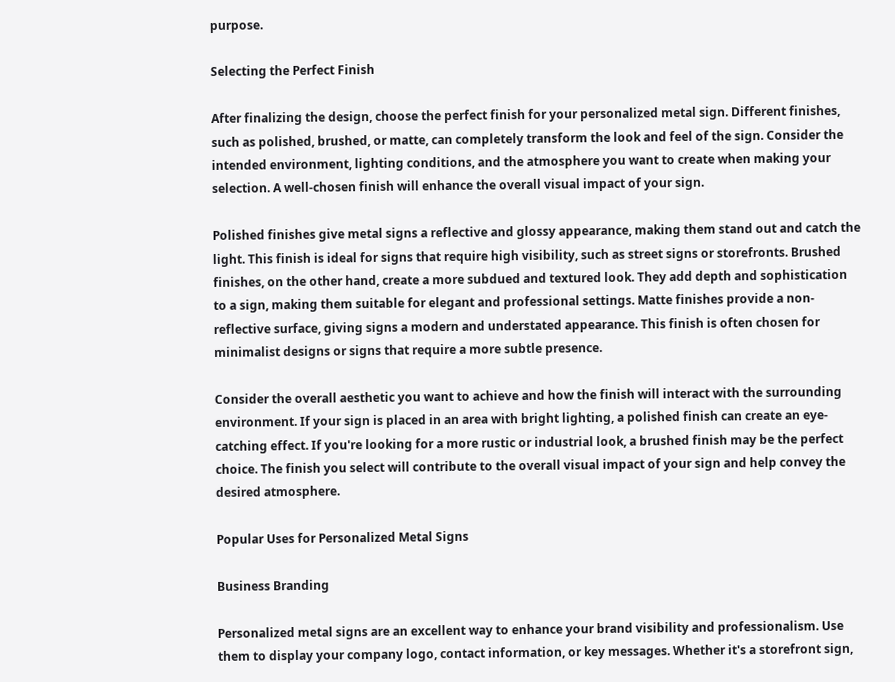purpose.

Selecting the Perfect Finish

After finalizing the design, choose the perfect finish for your personalized metal sign. Different finishes, such as polished, brushed, or matte, can completely transform the look and feel of the sign. Consider the intended environment, lighting conditions, and the atmosphere you want to create when making your selection. A well-chosen finish will enhance the overall visual impact of your sign.

Polished finishes give metal signs a reflective and glossy appearance, making them stand out and catch the light. This finish is ideal for signs that require high visibility, such as street signs or storefronts. Brushed finishes, on the other hand, create a more subdued and textured look. They add depth and sophistication to a sign, making them suitable for elegant and professional settings. Matte finishes provide a non-reflective surface, giving signs a modern and understated appearance. This finish is often chosen for minimalist designs or signs that require a more subtle presence.

Consider the overall aesthetic you want to achieve and how the finish will interact with the surrounding environment. If your sign is placed in an area with bright lighting, a polished finish can create an eye-catching effect. If you're looking for a more rustic or industrial look, a brushed finish may be the perfect choice. The finish you select will contribute to the overall visual impact of your sign and help convey the desired atmosphere.

Popular Uses for Personalized Metal Signs

Business Branding

Personalized metal signs are an excellent way to enhance your brand visibility and professionalism. Use them to display your company logo, contact information, or key messages. Whether it's a storefront sign,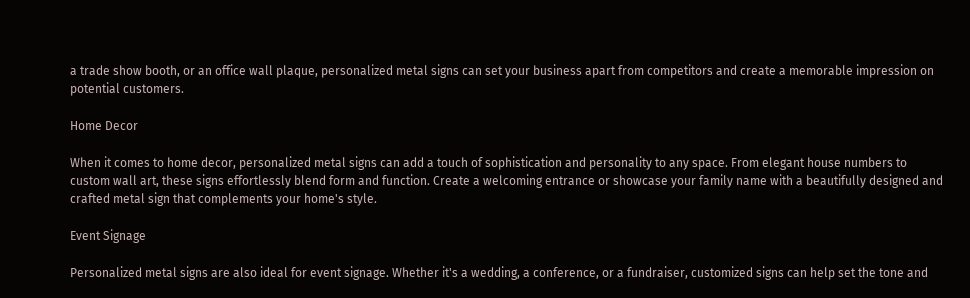a trade show booth, or an office wall plaque, personalized metal signs can set your business apart from competitors and create a memorable impression on potential customers.

Home Decor

When it comes to home decor, personalized metal signs can add a touch of sophistication and personality to any space. From elegant house numbers to custom wall art, these signs effortlessly blend form and function. Create a welcoming entrance or showcase your family name with a beautifully designed and crafted metal sign that complements your home's style.

Event Signage

Personalized metal signs are also ideal for event signage. Whether it's a wedding, a conference, or a fundraiser, customized signs can help set the tone and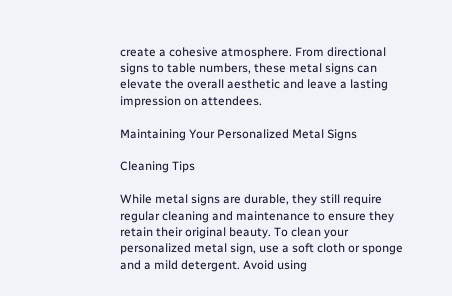create a cohesive atmosphere. From directional signs to table numbers, these metal signs can elevate the overall aesthetic and leave a lasting impression on attendees.

Maintaining Your Personalized Metal Signs

Cleaning Tips

While metal signs are durable, they still require regular cleaning and maintenance to ensure they retain their original beauty. To clean your personalized metal sign, use a soft cloth or sponge and a mild detergent. Avoid using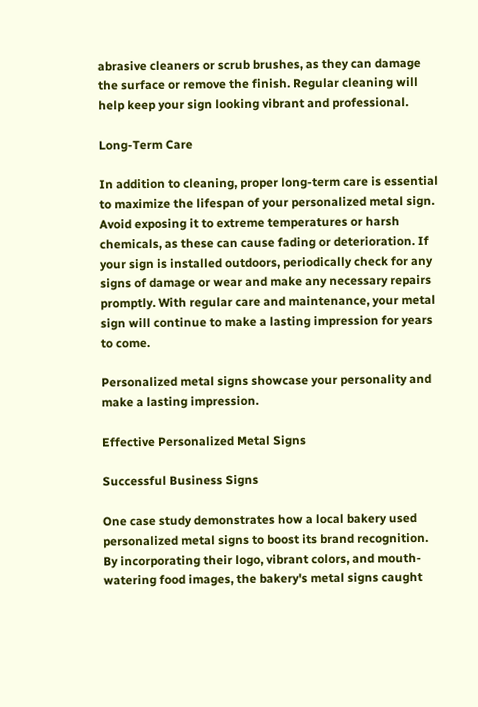abrasive cleaners or scrub brushes, as they can damage the surface or remove the finish. Regular cleaning will help keep your sign looking vibrant and professional.

Long-Term Care

In addition to cleaning, proper long-term care is essential to maximize the lifespan of your personalized metal sign. Avoid exposing it to extreme temperatures or harsh chemicals, as these can cause fading or deterioration. If your sign is installed outdoors, periodically check for any signs of damage or wear and make any necessary repairs promptly. With regular care and maintenance, your metal sign will continue to make a lasting impression for years to come.

Personalized metal signs showcase your personality and make a lasting impression.

Effective Personalized Metal Signs

Successful Business Signs

One case study demonstrates how a local bakery used personalized metal signs to boost its brand recognition. By incorporating their logo, vibrant colors, and mouth-watering food images, the bakery's metal signs caught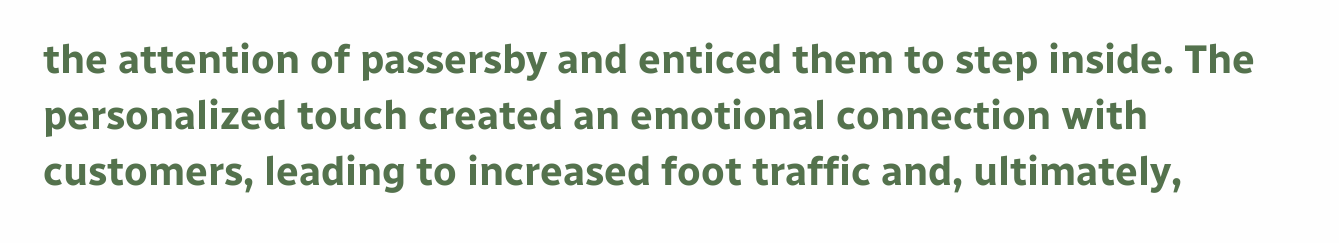the attention of passersby and enticed them to step inside. The personalized touch created an emotional connection with customers, leading to increased foot traffic and, ultimately,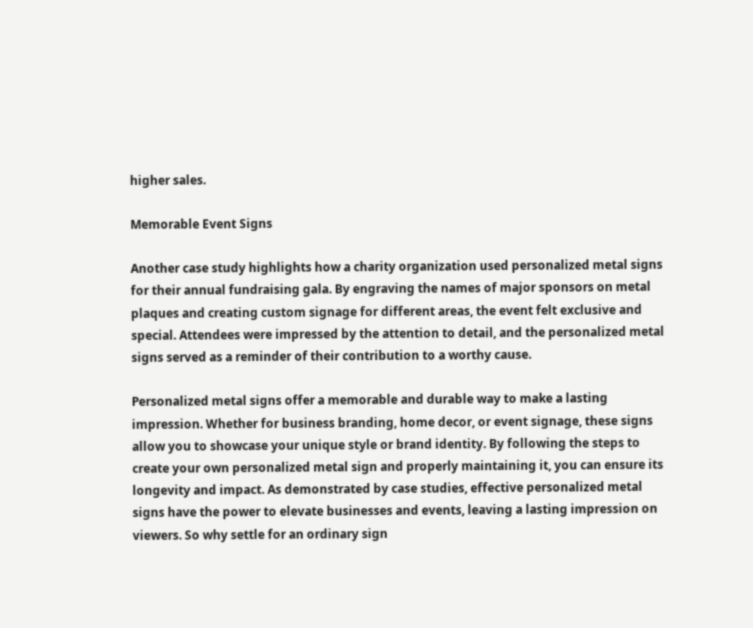higher sales.

Memorable Event Signs

Another case study highlights how a charity organization used personalized metal signs for their annual fundraising gala. By engraving the names of major sponsors on metal plaques and creating custom signage for different areas, the event felt exclusive and special. Attendees were impressed by the attention to detail, and the personalized metal signs served as a reminder of their contribution to a worthy cause.

Personalized metal signs offer a memorable and durable way to make a lasting impression. Whether for business branding, home decor, or event signage, these signs allow you to showcase your unique style or brand identity. By following the steps to create your own personalized metal sign and properly maintaining it, you can ensure its longevity and impact. As demonstrated by case studies, effective personalized metal signs have the power to elevate businesses and events, leaving a lasting impression on viewers. So why settle for an ordinary sign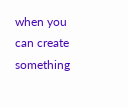when you can create something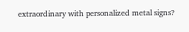extraordinary with personalized metal signs?